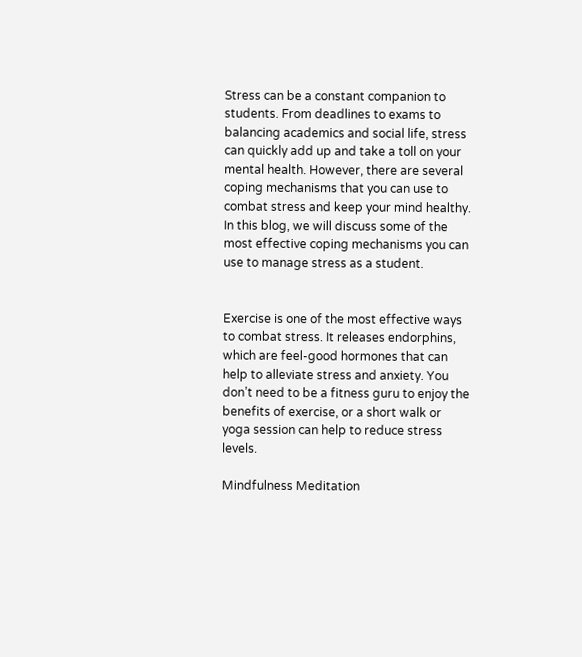Stress can be a constant companion to students. From deadlines to exams to balancing academics and social life, stress can quickly add up and take a toll on your mental health. However, there are several coping mechanisms that you can use to combat stress and keep your mind healthy. In this blog, we will discuss some of the most effective coping mechanisms you can use to manage stress as a student.


Exercise is one of the most effective ways to combat stress. It releases endorphins, which are feel-good hormones that can help to alleviate stress and anxiety. You don’t need to be a fitness guru to enjoy the benefits of exercise, or a short walk or yoga session can help to reduce stress levels.

Mindfulness Meditation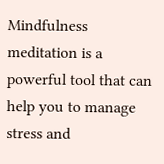Mindfulness meditation is a powerful tool that can help you to manage stress and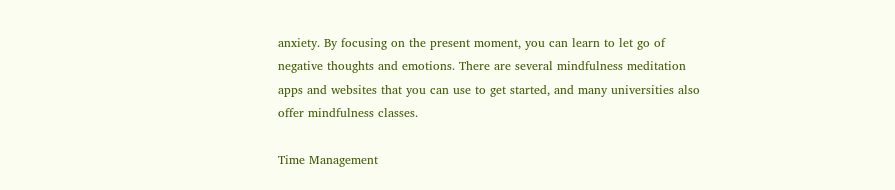anxiety. By focusing on the present moment, you can learn to let go of negative thoughts and emotions. There are several mindfulness meditation apps and websites that you can use to get started, and many universities also offer mindfulness classes.

Time Management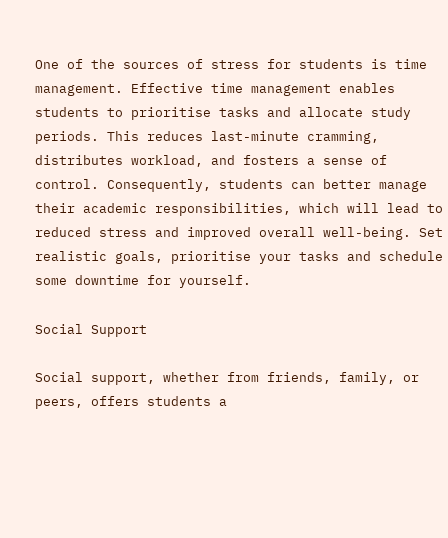One of the sources of stress for students is time management. Effective time management enables students to prioritise tasks and allocate study periods. This reduces last-minute cramming, distributes workload, and fosters a sense of control. Consequently, students can better manage their academic responsibilities, which will lead to reduced stress and improved overall well-being. Set realistic goals, prioritise your tasks and schedule some downtime for yourself.

Social Support

Social support, whether from friends, family, or peers, offers students a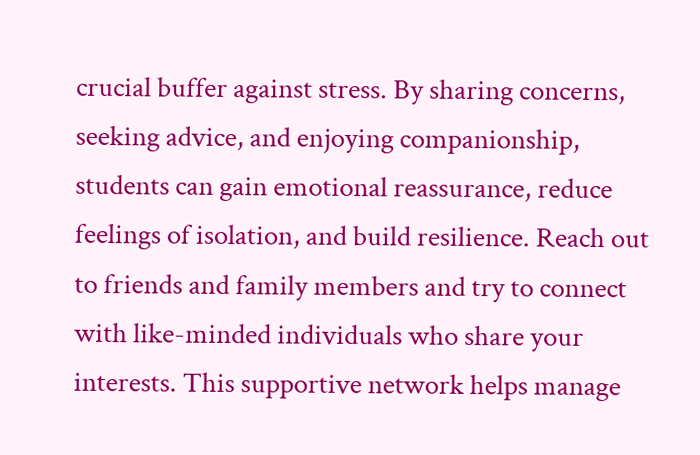crucial buffer against stress. By sharing concerns, seeking advice, and enjoying companionship, students can gain emotional reassurance, reduce feelings of isolation, and build resilience. Reach out to friends and family members and try to connect with like-minded individuals who share your interests. This supportive network helps manage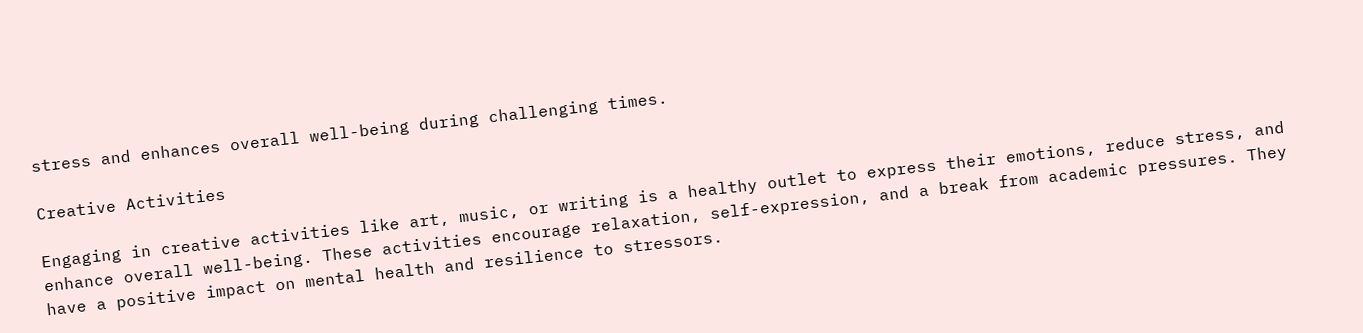stress and enhances overall well-being during challenging times.

Creative Activities

Engaging in creative activities like art, music, or writing is a healthy outlet to express their emotions, reduce stress, and enhance overall well-being. These activities encourage relaxation, self-expression, and a break from academic pressures. They have a positive impact on mental health and resilience to stressors.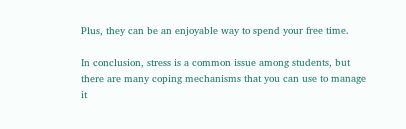Plus, they can be an enjoyable way to spend your free time.

In conclusion, stress is a common issue among students, but there are many coping mechanisms that you can use to manage it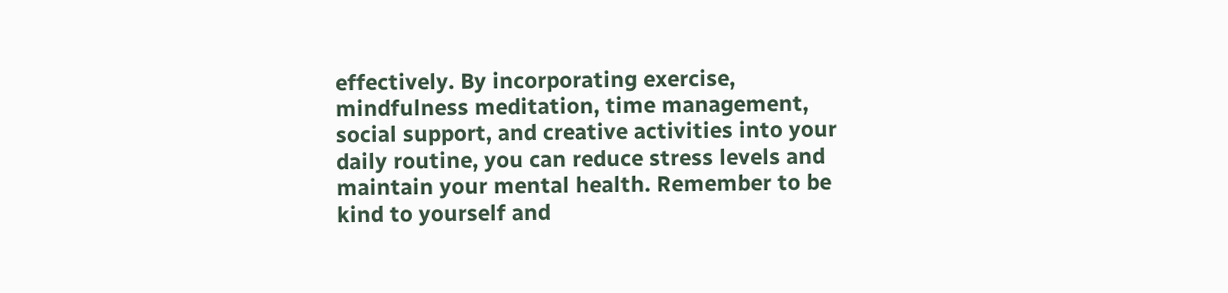effectively. By incorporating exercise, mindfulness meditation, time management, social support, and creative activities into your daily routine, you can reduce stress levels and maintain your mental health. Remember to be kind to yourself and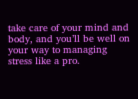take care of your mind and body, and you’ll be well on your way to managing stress like a pro.